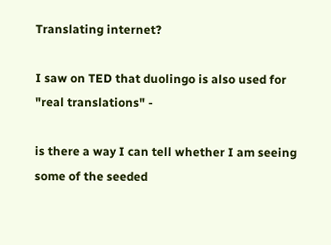Translating internet?

I saw on TED that duolingo is also used for "real translations" -

is there a way I can tell whether I am seeing some of the seeded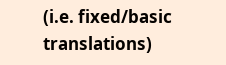(i.e. fixed/basic translations)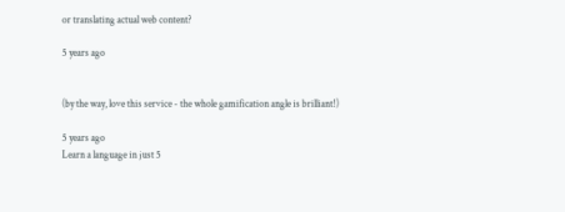or translating actual web content?

5 years ago


(by the way, love this service - the whole gamification angle is brilliant!)

5 years ago
Learn a language in just 5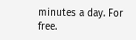minutes a day. For free.